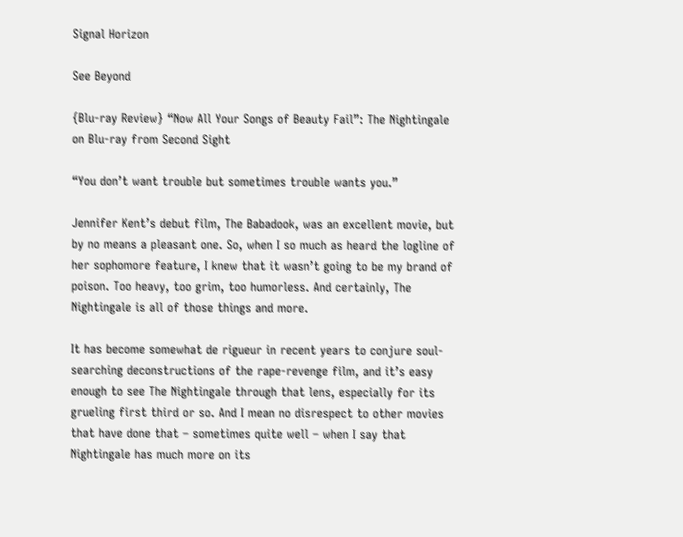Signal Horizon

See Beyond

{Blu-ray Review} “Now All Your Songs of Beauty Fail”: The Nightingale on Blu-ray from Second Sight

“You don’t want trouble but sometimes trouble wants you.”

Jennifer Kent’s debut film, The Babadook, was an excellent movie, but by no means a pleasant one. So, when I so much as heard the logline of her sophomore feature, I knew that it wasn’t going to be my brand of poison. Too heavy, too grim, too humorless. And certainly, The Nightingale is all of those things and more.

It has become somewhat de rigueur in recent years to conjure soul-searching deconstructions of the rape-revenge film, and it’s easy enough to see The Nightingale through that lens, especially for its grueling first third or so. And I mean no disrespect to other movies that have done that – sometimes quite well – when I say that Nightingale has much more on its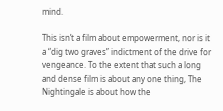mind.

This isn’t a film about empowerment, nor is it a “dig two graves” indictment of the drive for vengeance. To the extent that such a long and dense film is about any one thing, The Nightingale is about how the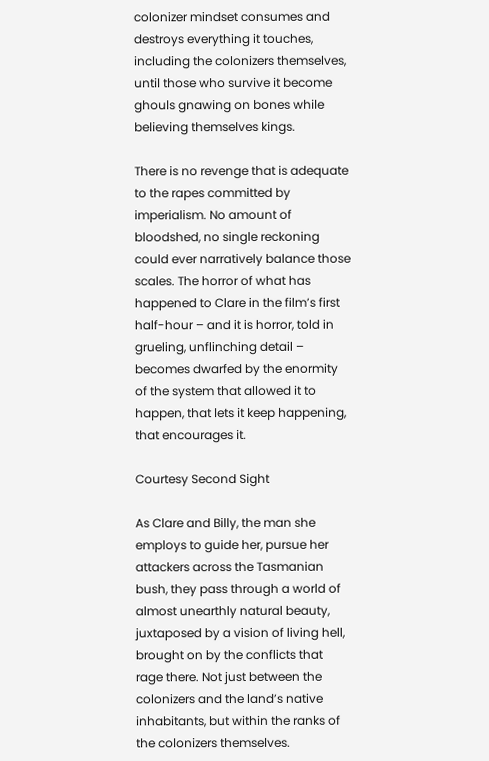colonizer mindset consumes and destroys everything it touches, including the colonizers themselves, until those who survive it become ghouls gnawing on bones while believing themselves kings.

There is no revenge that is adequate to the rapes committed by imperialism. No amount of bloodshed, no single reckoning could ever narratively balance those scales. The horror of what has happened to Clare in the film’s first half-hour – and it is horror, told in grueling, unflinching detail – becomes dwarfed by the enormity of the system that allowed it to happen, that lets it keep happening, that encourages it.

Courtesy Second Sight

As Clare and Billy, the man she employs to guide her, pursue her attackers across the Tasmanian bush, they pass through a world of almost unearthly natural beauty, juxtaposed by a vision of living hell, brought on by the conflicts that rage there. Not just between the colonizers and the land’s native inhabitants, but within the ranks of the colonizers themselves.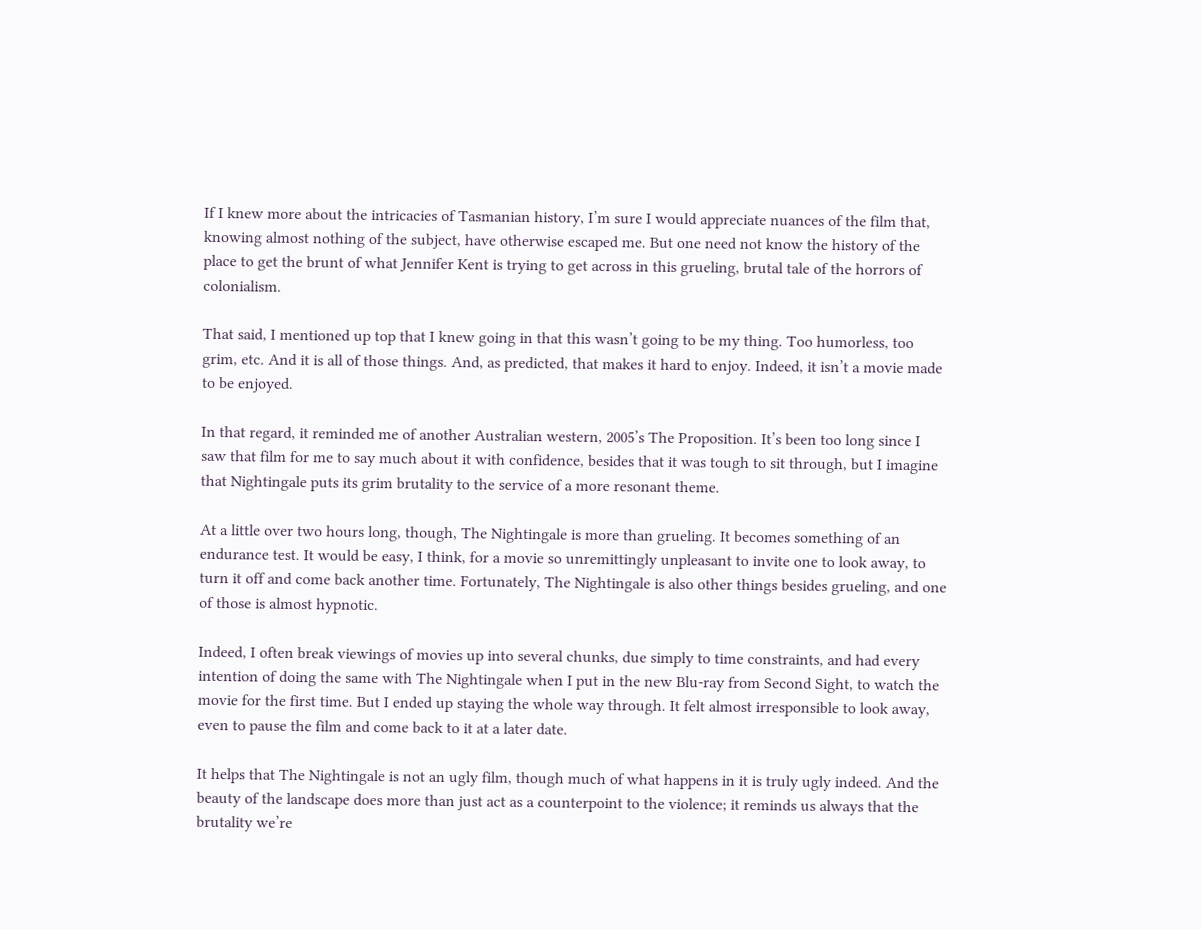If I knew more about the intricacies of Tasmanian history, I’m sure I would appreciate nuances of the film that, knowing almost nothing of the subject, have otherwise escaped me. But one need not know the history of the place to get the brunt of what Jennifer Kent is trying to get across in this grueling, brutal tale of the horrors of colonialism.

That said, I mentioned up top that I knew going in that this wasn’t going to be my thing. Too humorless, too grim, etc. And it is all of those things. And, as predicted, that makes it hard to enjoy. Indeed, it isn’t a movie made to be enjoyed.

In that regard, it reminded me of another Australian western, 2005’s The Proposition. It’s been too long since I saw that film for me to say much about it with confidence, besides that it was tough to sit through, but I imagine that Nightingale puts its grim brutality to the service of a more resonant theme.

At a little over two hours long, though, The Nightingale is more than grueling. It becomes something of an endurance test. It would be easy, I think, for a movie so unremittingly unpleasant to invite one to look away, to turn it off and come back another time. Fortunately, The Nightingale is also other things besides grueling, and one of those is almost hypnotic.

Indeed, I often break viewings of movies up into several chunks, due simply to time constraints, and had every intention of doing the same with The Nightingale when I put in the new Blu-ray from Second Sight, to watch the movie for the first time. But I ended up staying the whole way through. It felt almost irresponsible to look away, even to pause the film and come back to it at a later date.

It helps that The Nightingale is not an ugly film, though much of what happens in it is truly ugly indeed. And the beauty of the landscape does more than just act as a counterpoint to the violence; it reminds us always that the brutality we’re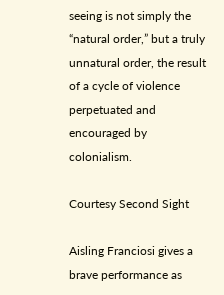seeing is not simply the “natural order,” but a truly unnatural order, the result of a cycle of violence perpetuated and encouraged by colonialism.

Courtesy Second Sight

Aisling Franciosi gives a brave performance as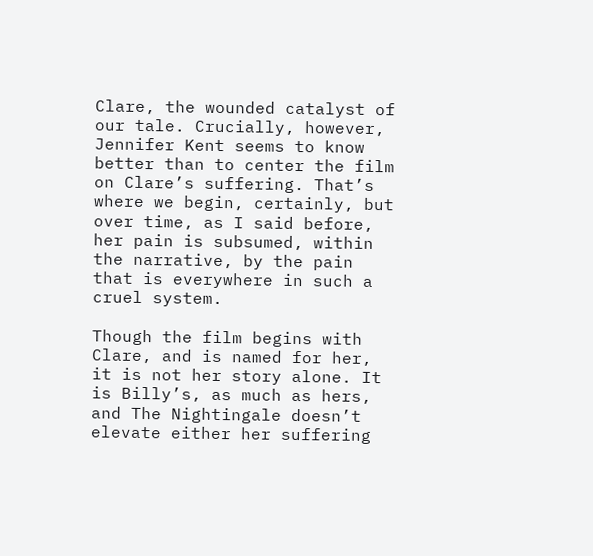Clare, the wounded catalyst of our tale. Crucially, however, Jennifer Kent seems to know better than to center the film on Clare’s suffering. That’s where we begin, certainly, but over time, as I said before, her pain is subsumed, within the narrative, by the pain that is everywhere in such a cruel system.

Though the film begins with Clare, and is named for her, it is not her story alone. It is Billy’s, as much as hers, and The Nightingale doesn’t elevate either her suffering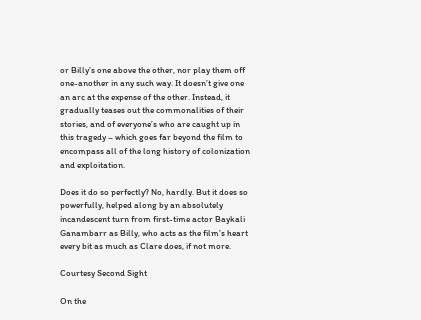or Billy’s one above the other, nor play them off one-another in any such way. It doesn’t give one an arc at the expense of the other. Instead, it gradually teases out the commonalities of their stories, and of everyone’s who are caught up in this tragedy – which goes far beyond the film to encompass all of the long history of colonization and exploitation.

Does it do so perfectly? No, hardly. But it does so powerfully, helped along by an absolutely incandescent turn from first-time actor Baykali Ganambarr as Billy, who acts as the film’s heart every bit as much as Clare does, if not more.

Courtesy Second Sight

On the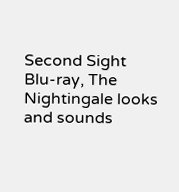Second Sight Blu-ray, The Nightingale looks and sounds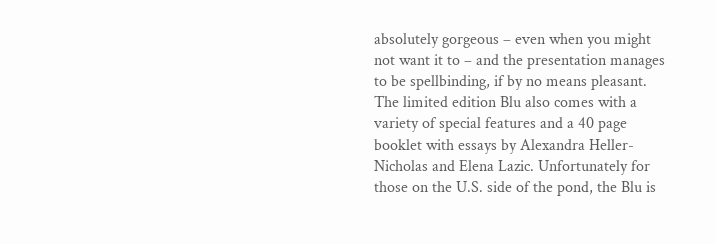absolutely gorgeous – even when you might not want it to – and the presentation manages to be spellbinding, if by no means pleasant. The limited edition Blu also comes with a variety of special features and a 40 page booklet with essays by Alexandra Heller-Nicholas and Elena Lazic. Unfortunately for those on the U.S. side of the pond, the Blu is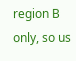region B only, so us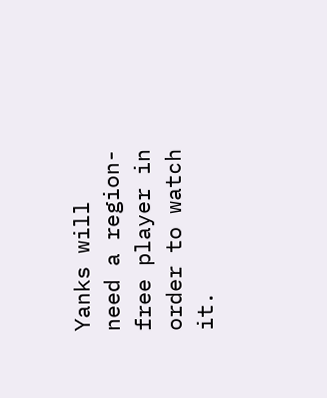Yanks will need a region-free player in order to watch it.